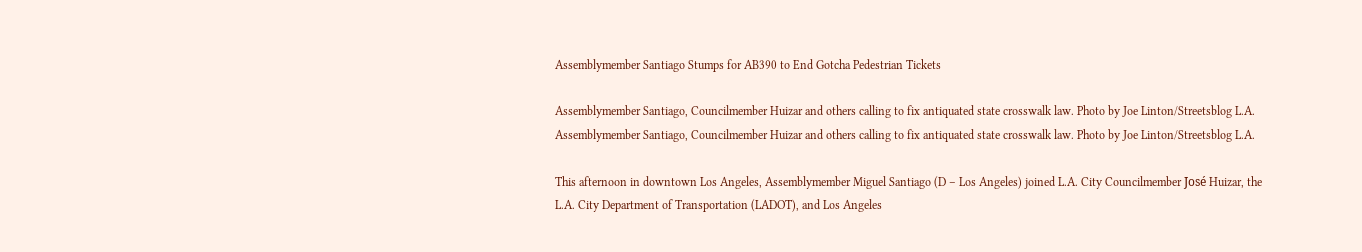Assemblymember Santiago Stumps for AB390 to End Gotcha Pedestrian Tickets

Assemblymember Santiago, Councilmember Huizar and others calling to fix antiquated state crosswalk law. Photo by Joe Linton/Streetsblog L.A.
Assemblymember Santiago, Councilmember Huizar and others calling to fix antiquated state crosswalk law. Photo by Joe Linton/Streetsblog L.A.

This afternoon in downtown Los Angeles, Assemblymember Miguel Santiago (D – Los Angeles) joined L.A. City Councilmember José Huizar, the L.A. City Department of Transportation (LADOT), and Los Angeles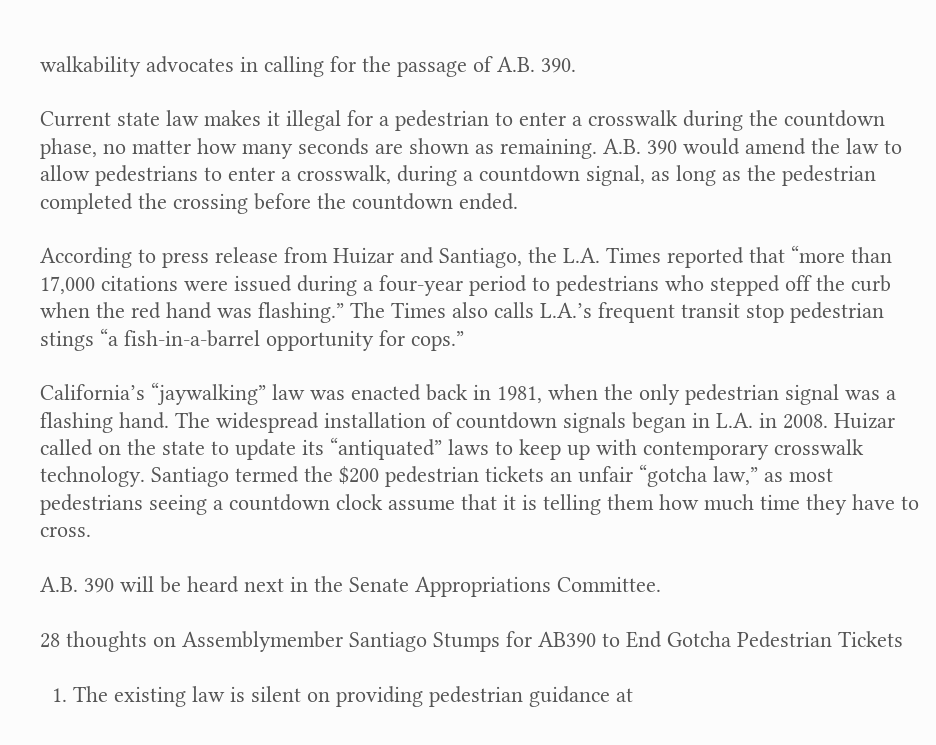walkability advocates in calling for the passage of A.B. 390.

Current state law makes it illegal for a pedestrian to enter a crosswalk during the countdown phase, no matter how many seconds are shown as remaining. A.B. 390 would amend the law to allow pedestrians to enter a crosswalk, during a countdown signal, as long as the pedestrian completed the crossing before the countdown ended.

According to press release from Huizar and Santiago, the L.A. Times reported that “more than 17,000 citations were issued during a four-year period to pedestrians who stepped off the curb when the red hand was flashing.” The Times also calls L.A.’s frequent transit stop pedestrian stings “a fish-in-a-barrel opportunity for cops.”

California’s “jaywalking” law was enacted back in 1981, when the only pedestrian signal was a flashing hand. The widespread installation of countdown signals began in L.A. in 2008. Huizar called on the state to update its “antiquated” laws to keep up with contemporary crosswalk technology. Santiago termed the $200 pedestrian tickets an unfair “gotcha law,” as most pedestrians seeing a countdown clock assume that it is telling them how much time they have to cross.

A.B. 390 will be heard next in the Senate Appropriations Committee.

28 thoughts on Assemblymember Santiago Stumps for AB390 to End Gotcha Pedestrian Tickets

  1. The existing law is silent on providing pedestrian guidance at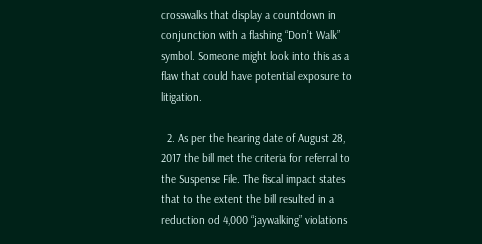crosswalks that display a countdown in conjunction with a flashing “Don’t Walk” symbol. Someone might look into this as a flaw that could have potential exposure to litigation.

  2. As per the hearing date of August 28, 2017 the bill met the criteria for referral to the Suspense File. The fiscal impact states that to the extent the bill resulted in a reduction od 4,000 “jaywalking” violations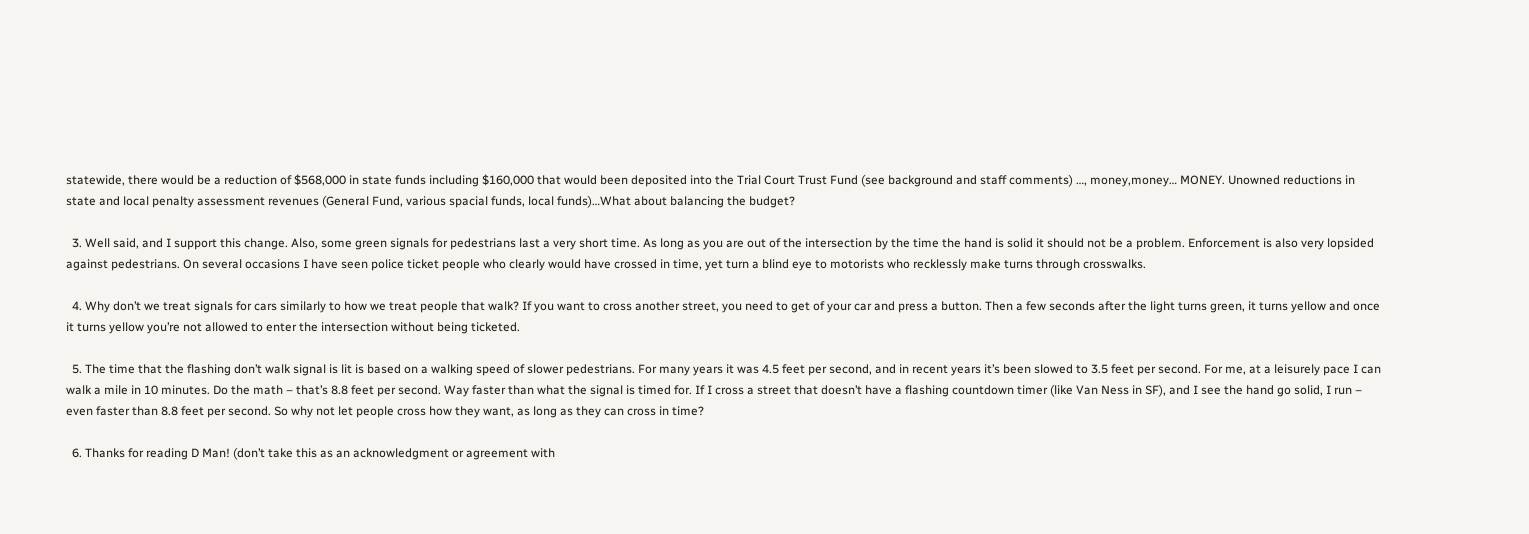statewide, there would be a reduction of $568,000 in state funds including $160,000 that would been deposited into the Trial Court Trust Fund (see background and staff comments) …, money,money… MONEY. Unowned reductions in state and local penalty assessment revenues (General Fund, various spacial funds, local funds)…What about balancing the budget?

  3. Well said, and I support this change. Also, some green signals for pedestrians last a very short time. As long as you are out of the intersection by the time the hand is solid it should not be a problem. Enforcement is also very lopsided against pedestrians. On several occasions I have seen police ticket people who clearly would have crossed in time, yet turn a blind eye to motorists who recklessly make turns through crosswalks.

  4. Why don’t we treat signals for cars similarly to how we treat people that walk? If you want to cross another street, you need to get of your car and press a button. Then a few seconds after the light turns green, it turns yellow and once it turns yellow you’re not allowed to enter the intersection without being ticketed.

  5. The time that the flashing don’t walk signal is lit is based on a walking speed of slower pedestrians. For many years it was 4.5 feet per second, and in recent years it’s been slowed to 3.5 feet per second. For me, at a leisurely pace I can walk a mile in 10 minutes. Do the math – that’s 8.8 feet per second. Way faster than what the signal is timed for. If I cross a street that doesn’t have a flashing countdown timer (like Van Ness in SF), and I see the hand go solid, I run – even faster than 8.8 feet per second. So why not let people cross how they want, as long as they can cross in time?

  6. Thanks for reading D Man! (don’t take this as an acknowledgment or agreement with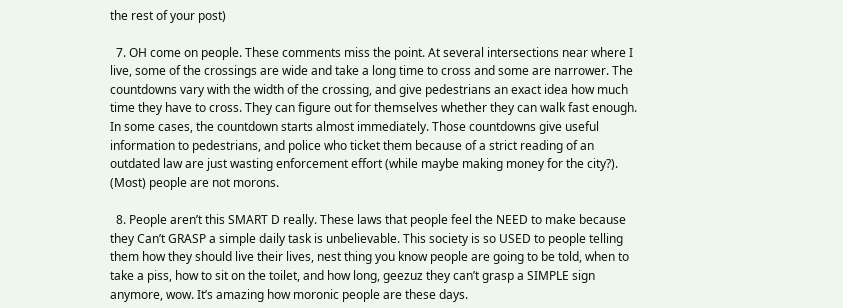the rest of your post)

  7. OH come on people. These comments miss the point. At several intersections near where I live, some of the crossings are wide and take a long time to cross and some are narrower. The countdowns vary with the width of the crossing, and give pedestrians an exact idea how much time they have to cross. They can figure out for themselves whether they can walk fast enough. In some cases, the countdown starts almost immediately. Those countdowns give useful information to pedestrians, and police who ticket them because of a strict reading of an outdated law are just wasting enforcement effort (while maybe making money for the city?). (Most) people are not morons.

  8. People aren’t this SMART D really. These laws that people feel the NEED to make because they Can’t GRASP a simple daily task is unbelievable. This society is so USED to people telling them how they should live their lives, nest thing you know people are going to be told, when to take a piss, how to sit on the toilet, and how long, geezuz they can’t grasp a SIMPLE sign anymore, wow. It’s amazing how moronic people are these days.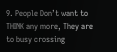9. People Don’t want to THINK any more, They are to busy crossing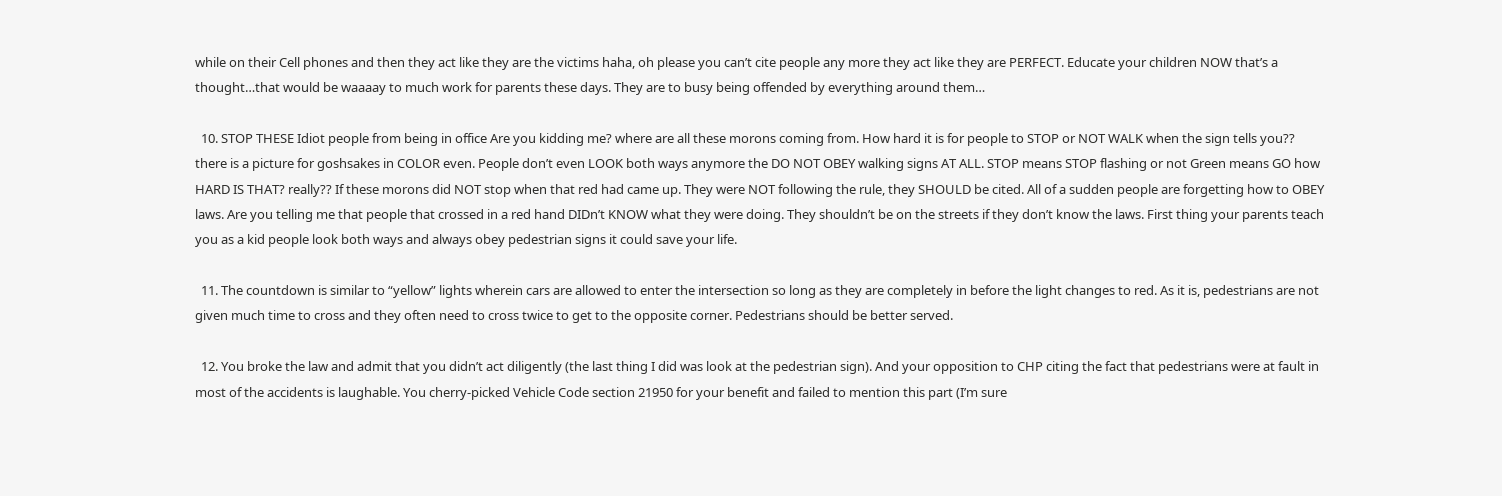while on their Cell phones and then they act like they are the victims haha, oh please you can’t cite people any more they act like they are PERFECT. Educate your children NOW that’s a thought…that would be waaaay to much work for parents these days. They are to busy being offended by everything around them…

  10. STOP THESE Idiot people from being in office Are you kidding me? where are all these morons coming from. How hard it is for people to STOP or NOT WALK when the sign tells you?? there is a picture for goshsakes in COLOR even. People don’t even LOOK both ways anymore the DO NOT OBEY walking signs AT ALL. STOP means STOP flashing or not Green means GO how HARD IS THAT? really?? If these morons did NOT stop when that red had came up. They were NOT following the rule, they SHOULD be cited. All of a sudden people are forgetting how to OBEY laws. Are you telling me that people that crossed in a red hand DIDn’t KNOW what they were doing. They shouldn’t be on the streets if they don’t know the laws. First thing your parents teach you as a kid people look both ways and always obey pedestrian signs it could save your life.

  11. The countdown is similar to “yellow” lights wherein cars are allowed to enter the intersection so long as they are completely in before the light changes to red. As it is, pedestrians are not given much time to cross and they often need to cross twice to get to the opposite corner. Pedestrians should be better served.

  12. You broke the law and admit that you didn’t act diligently (the last thing I did was look at the pedestrian sign). And your opposition to CHP citing the fact that pedestrians were at fault in most of the accidents is laughable. You cherry-picked Vehicle Code section 21950 for your benefit and failed to mention this part (I’m sure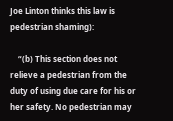Joe Linton thinks this law is pedestrian shaming):

    “(b) This section does not relieve a pedestrian from the duty of using due care for his or her safety. No pedestrian may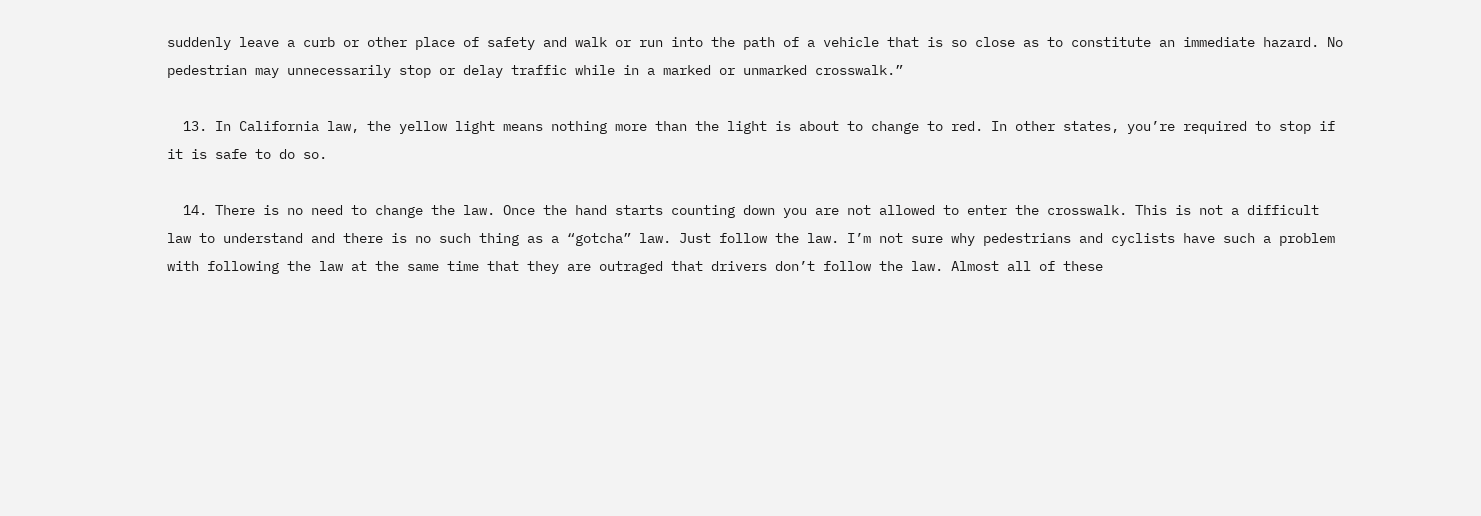suddenly leave a curb or other place of safety and walk or run into the path of a vehicle that is so close as to constitute an immediate hazard. No pedestrian may unnecessarily stop or delay traffic while in a marked or unmarked crosswalk.”

  13. In California law, the yellow light means nothing more than the light is about to change to red. In other states, you’re required to stop if it is safe to do so.

  14. There is no need to change the law. Once the hand starts counting down you are not allowed to enter the crosswalk. This is not a difficult law to understand and there is no such thing as a “gotcha” law. Just follow the law. I’m not sure why pedestrians and cyclists have such a problem with following the law at the same time that they are outraged that drivers don’t follow the law. Almost all of these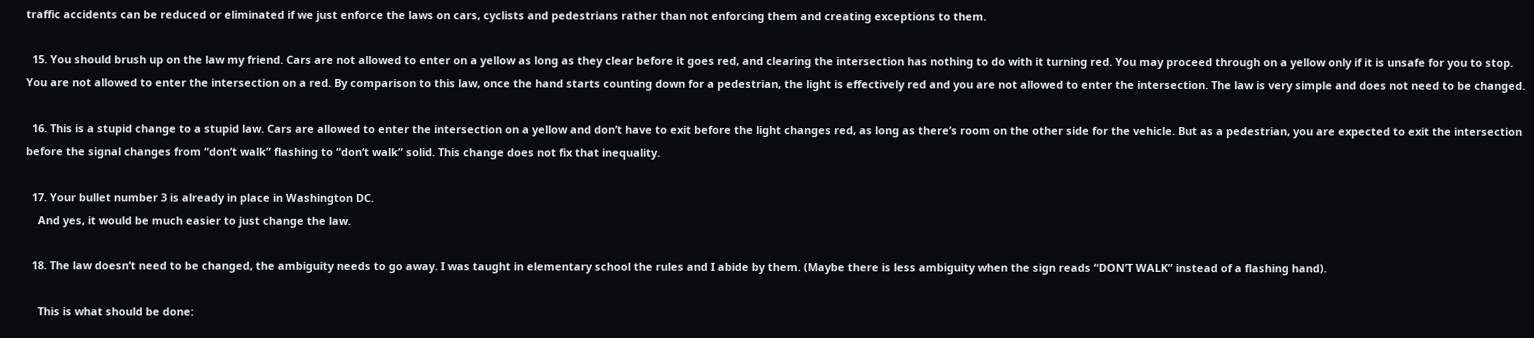traffic accidents can be reduced or eliminated if we just enforce the laws on cars, cyclists and pedestrians rather than not enforcing them and creating exceptions to them.

  15. You should brush up on the law my friend. Cars are not allowed to enter on a yellow as long as they clear before it goes red, and clearing the intersection has nothing to do with it turning red. You may proceed through on a yellow only if it is unsafe for you to stop. You are not allowed to enter the intersection on a red. By comparison to this law, once the hand starts counting down for a pedestrian, the light is effectively red and you are not allowed to enter the intersection. The law is very simple and does not need to be changed.

  16. This is a stupid change to a stupid law. Cars are allowed to enter the intersection on a yellow and don’t have to exit before the light changes red, as long as there’s room on the other side for the vehicle. But as a pedestrian, you are expected to exit the intersection before the signal changes from “don’t walk” flashing to “don’t walk” solid. This change does not fix that inequality.

  17. Your bullet number 3 is already in place in Washington DC.
    And yes, it would be much easier to just change the law.

  18. The law doesn’t need to be changed, the ambiguity needs to go away. I was taught in elementary school the rules and I abide by them. (Maybe there is less ambiguity when the sign reads “DON’T WALK” instead of a flashing hand).

    This is what should be done: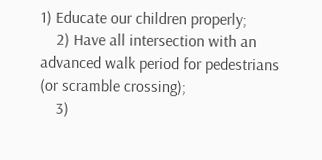1) Educate our children properly;
    2) Have all intersection with an advanced walk period for pedestrians (or scramble crossing);
    3)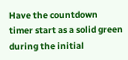Have the countdown timer start as a solid green during the initial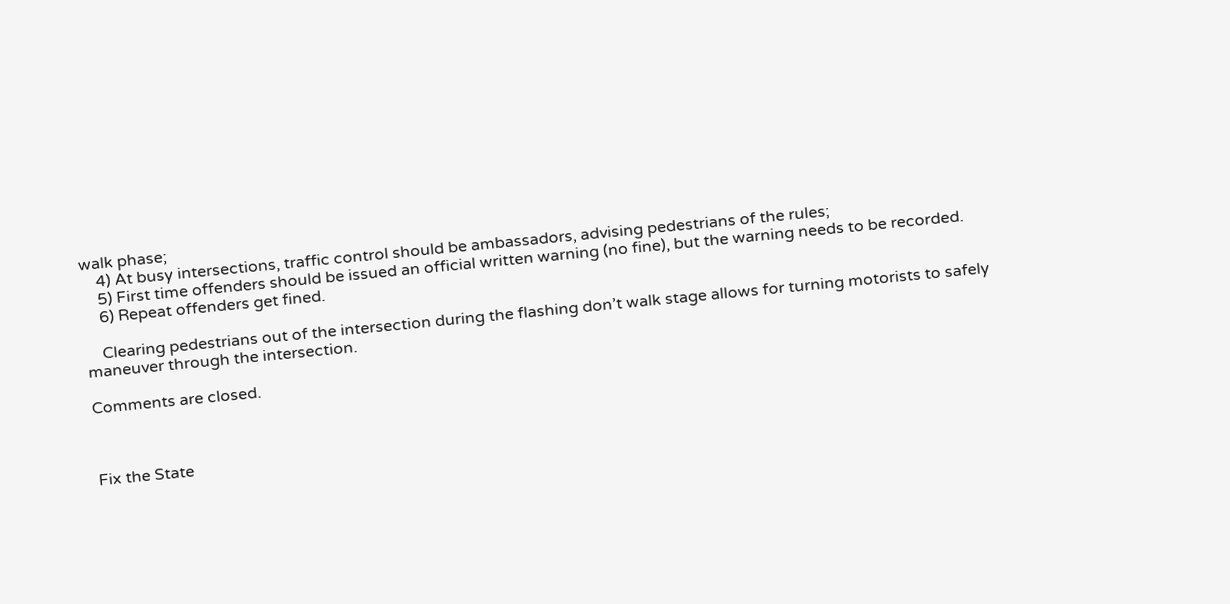walk phase;
    4) At busy intersections, traffic control should be ambassadors, advising pedestrians of the rules;
    5) First time offenders should be issued an official written warning (no fine), but the warning needs to be recorded.
    6) Repeat offenders get fined.

    Clearing pedestrians out of the intersection during the flashing don’t walk stage allows for turning motorists to safely maneuver through the intersection.

Comments are closed.



Fix the State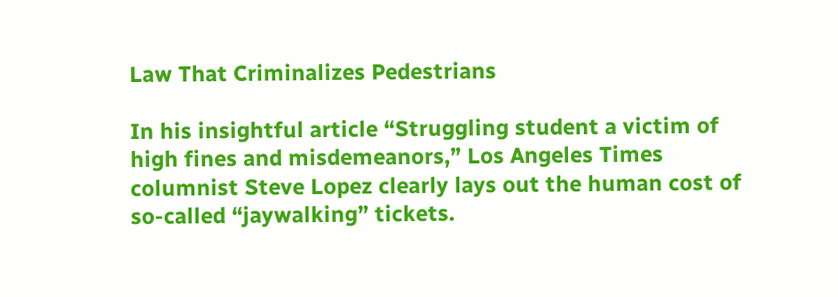Law That Criminalizes Pedestrians

In his insightful article “Struggling student a victim of high fines and misdemeanors,” Los Angeles Times columnist Steve Lopez clearly lays out the human cost of so-called “jaywalking” tickets.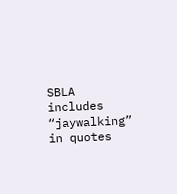SBLA includes “jaywalking” in quotes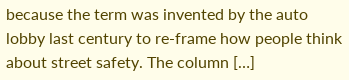because the term was invented by the auto lobby last century to re-frame how people think about street safety. The column […]